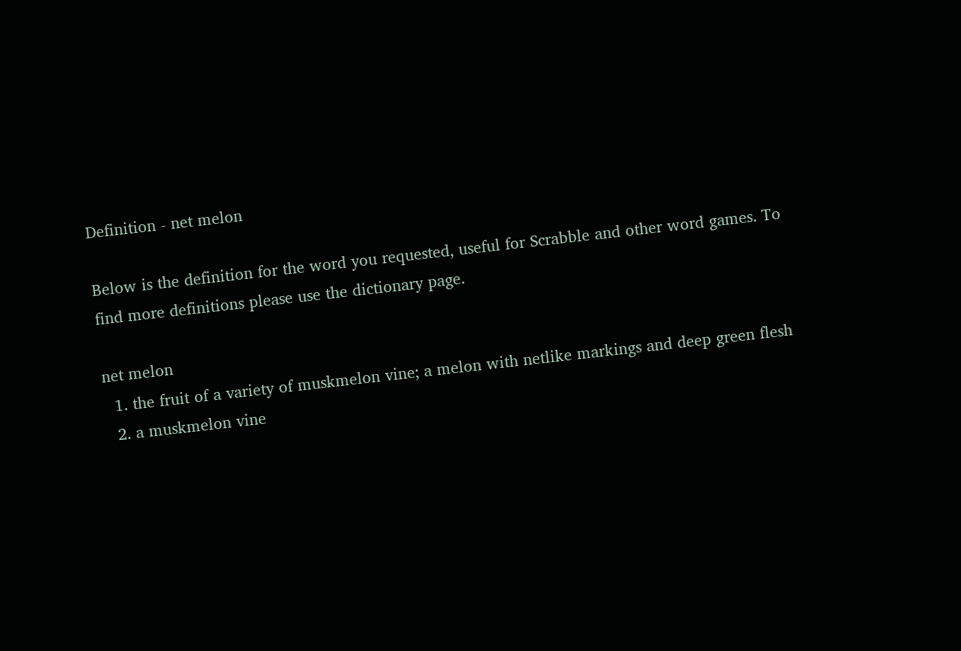Definition - net melon

Below is the definition for the word you requested, useful for Scrabble and other word games. To find more definitions please use the dictionary page.

net melon
  1. the fruit of a variety of muskmelon vine; a melon with netlike markings and deep green flesh
  2. a muskmelon vine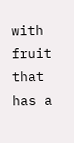with fruit that has a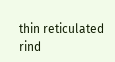thin reticulated rind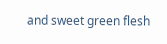and sweet green flesh